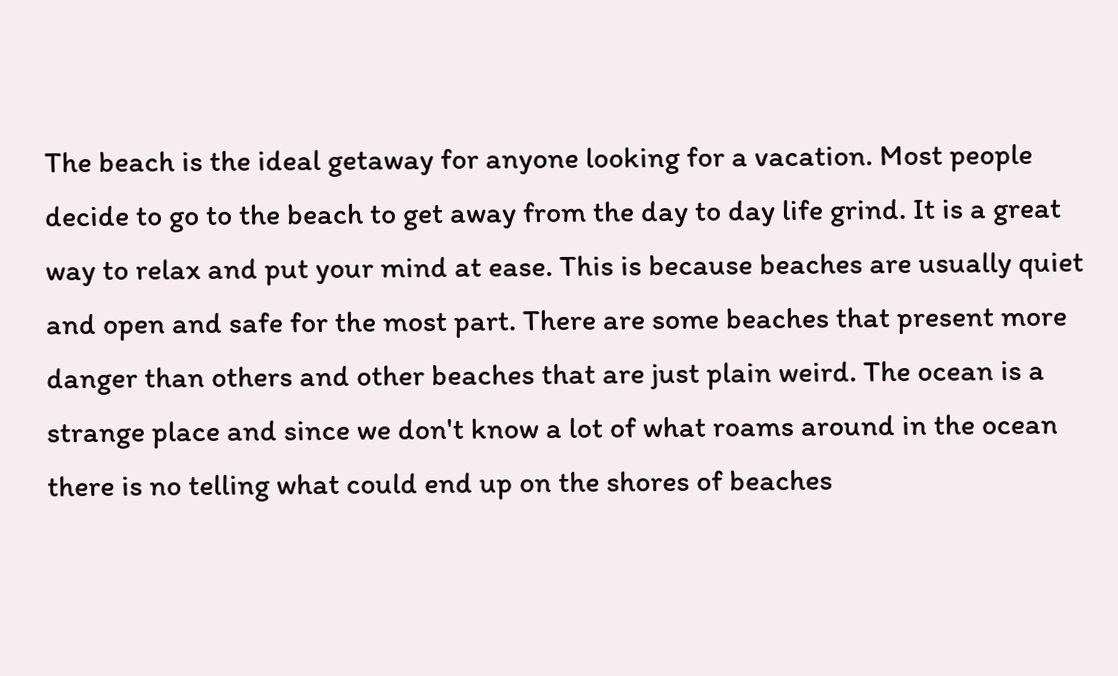The beach is the ideal getaway for anyone looking for a vacation. Most people decide to go to the beach to get away from the day to day life grind. It is a great way to relax and put your mind at ease. This is because beaches are usually quiet and open and safe for the most part. There are some beaches that present more danger than others and other beaches that are just plain weird. The ocean is a strange place and since we don't know a lot of what roams around in the ocean there is no telling what could end up on the shores of beaches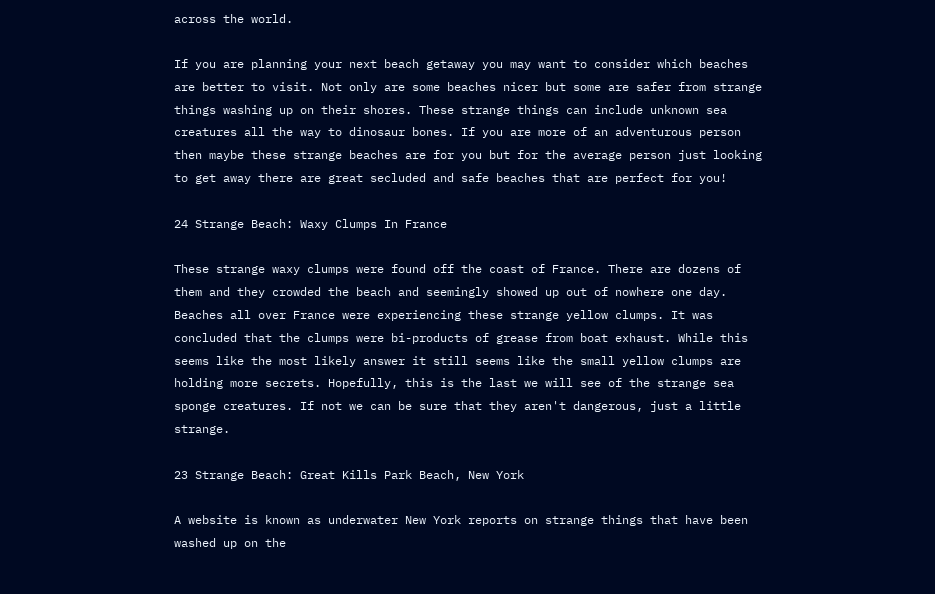across the world.

If you are planning your next beach getaway you may want to consider which beaches are better to visit. Not only are some beaches nicer but some are safer from strange things washing up on their shores. These strange things can include unknown sea creatures all the way to dinosaur bones. If you are more of an adventurous person then maybe these strange beaches are for you but for the average person just looking to get away there are great secluded and safe beaches that are perfect for you!

24 Strange Beach: Waxy Clumps In France

These strange waxy clumps were found off the coast of France. There are dozens of them and they crowded the beach and seemingly showed up out of nowhere one day. Beaches all over France were experiencing these strange yellow clumps. It was concluded that the clumps were bi-products of grease from boat exhaust. While this seems like the most likely answer it still seems like the small yellow clumps are holding more secrets. Hopefully, this is the last we will see of the strange sea sponge creatures. If not we can be sure that they aren't dangerous, just a little strange.

23 Strange Beach: Great Kills Park Beach, New York

A website is known as underwater New York reports on strange things that have been washed up on the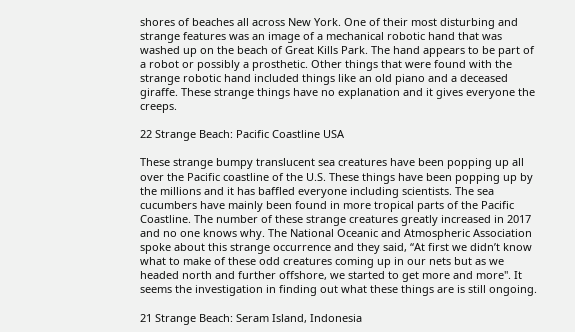shores of beaches all across New York. One of their most disturbing and strange features was an image of a mechanical robotic hand that was washed up on the beach of Great Kills Park. The hand appears to be part of a robot or possibly a prosthetic. Other things that were found with the strange robotic hand included things like an old piano and a deceased giraffe. These strange things have no explanation and it gives everyone the creeps.

22 Strange Beach: Pacific Coastline USA

These strange bumpy translucent sea creatures have been popping up all over the Pacific coastline of the U.S. These things have been popping up by the millions and it has baffled everyone including scientists. The sea cucumbers have mainly been found in more tropical parts of the Pacific Coastline. The number of these strange creatures greatly increased in 2017 and no one knows why. The National Oceanic and Atmospheric Association spoke about this strange occurrence and they said, “At first we didn’t know what to make of these odd creatures coming up in our nets but as we headed north and further offshore, we started to get more and more". It seems the investigation in finding out what these things are is still ongoing.

21 Strange Beach: Seram Island, Indonesia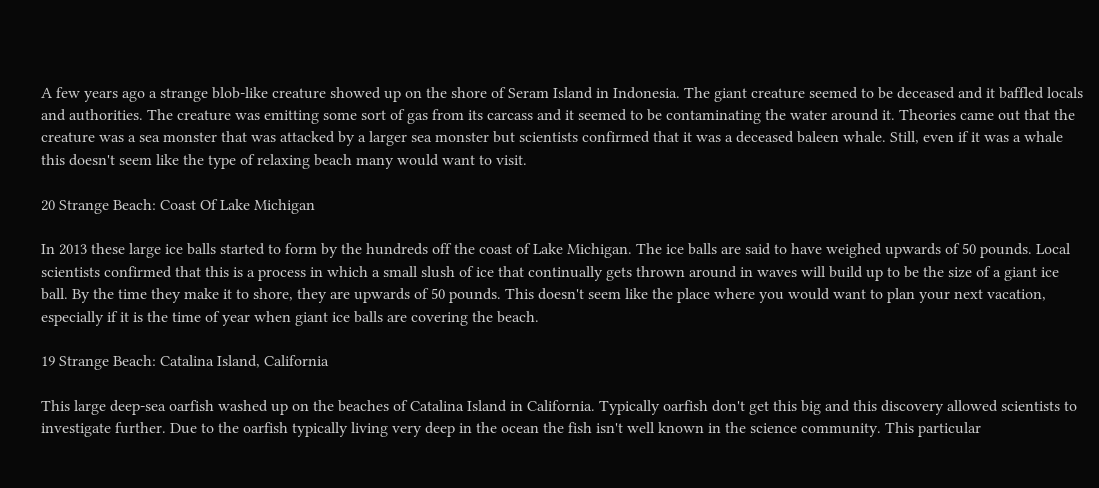A few years ago a strange blob-like creature showed up on the shore of Seram Island in Indonesia. The giant creature seemed to be deceased and it baffled locals and authorities. The creature was emitting some sort of gas from its carcass and it seemed to be contaminating the water around it. Theories came out that the creature was a sea monster that was attacked by a larger sea monster but scientists confirmed that it was a deceased baleen whale. Still, even if it was a whale this doesn't seem like the type of relaxing beach many would want to visit.

20 Strange Beach: Coast Of Lake Michigan

In 2013 these large ice balls started to form by the hundreds off the coast of Lake Michigan. The ice balls are said to have weighed upwards of 50 pounds. Local scientists confirmed that this is a process in which a small slush of ice that continually gets thrown around in waves will build up to be the size of a giant ice ball. By the time they make it to shore, they are upwards of 50 pounds. This doesn't seem like the place where you would want to plan your next vacation, especially if it is the time of year when giant ice balls are covering the beach.

19 Strange Beach: Catalina Island, California

This large deep-sea oarfish washed up on the beaches of Catalina Island in California. Typically oarfish don't get this big and this discovery allowed scientists to investigate further. Due to the oarfish typically living very deep in the ocean the fish isn't well known in the science community. This particular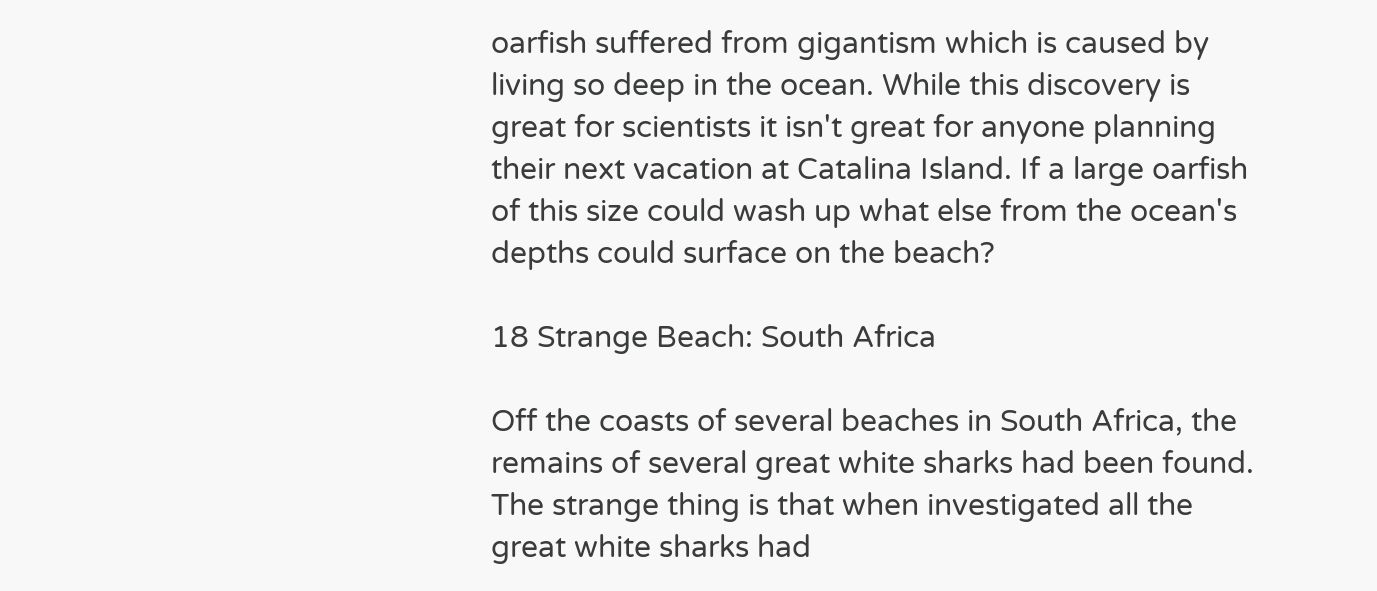oarfish suffered from gigantism which is caused by living so deep in the ocean. While this discovery is great for scientists it isn't great for anyone planning their next vacation at Catalina Island. If a large oarfish of this size could wash up what else from the ocean's depths could surface on the beach?

18 Strange Beach: South Africa

Off the coasts of several beaches in South Africa, the remains of several great white sharks had been found. The strange thing is that when investigated all the great white sharks had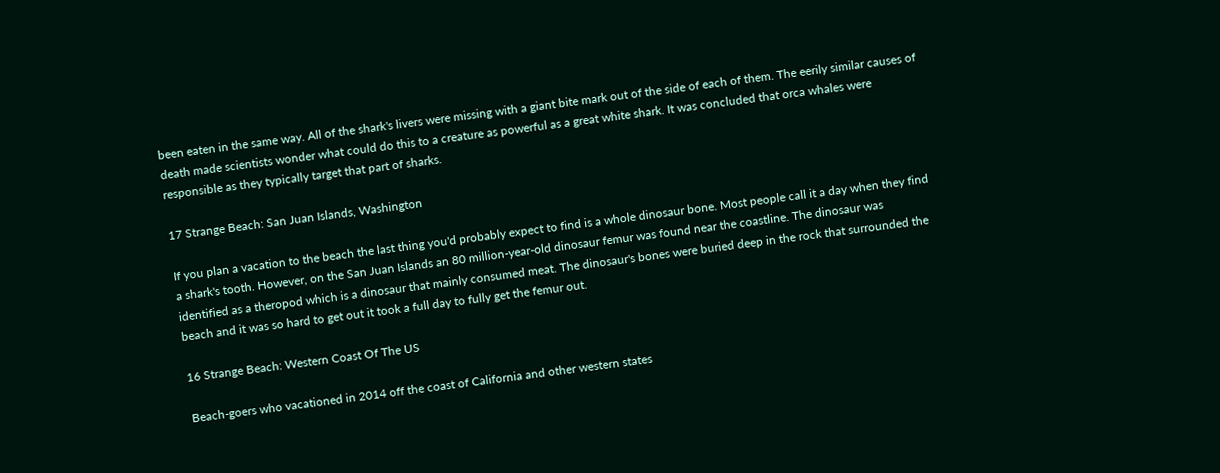been eaten in the same way. All of the shark's livers were missing with a giant bite mark out of the side of each of them. The eerily similar causes of death made scientists wonder what could do this to a creature as powerful as a great white shark. It was concluded that orca whales were responsible as they typically target that part of sharks.

17 Strange Beach: San Juan Islands, Washington

If you plan a vacation to the beach the last thing you'd probably expect to find is a whole dinosaur bone. Most people call it a day when they find a shark's tooth. However, on the San Juan Islands an 80 million-year-old dinosaur femur was found near the coastline. The dinosaur was identified as a theropod which is a dinosaur that mainly consumed meat. The dinosaur's bones were buried deep in the rock that surrounded the beach and it was so hard to get out it took a full day to fully get the femur out.

16 Strange Beach: Western Coast Of The US

Beach-goers who vacationed in 2014 off the coast of California and other western states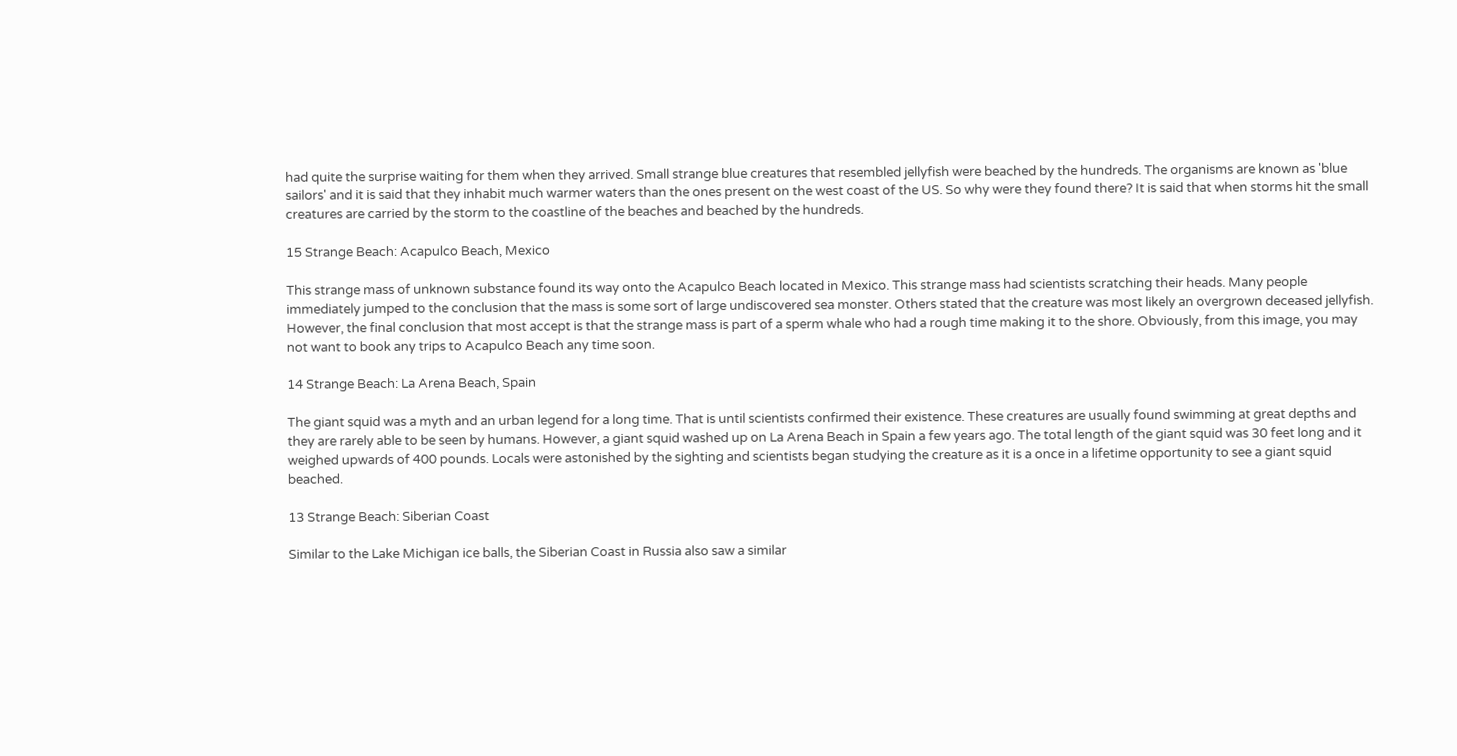had quite the surprise waiting for them when they arrived. Small strange blue creatures that resembled jellyfish were beached by the hundreds. The organisms are known as 'blue sailors' and it is said that they inhabit much warmer waters than the ones present on the west coast of the US. So why were they found there? It is said that when storms hit the small creatures are carried by the storm to the coastline of the beaches and beached by the hundreds.

15 Strange Beach: Acapulco Beach, Mexico

This strange mass of unknown substance found its way onto the Acapulco Beach located in Mexico. This strange mass had scientists scratching their heads. Many people immediately jumped to the conclusion that the mass is some sort of large undiscovered sea monster. Others stated that the creature was most likely an overgrown deceased jellyfish. However, the final conclusion that most accept is that the strange mass is part of a sperm whale who had a rough time making it to the shore. Obviously, from this image, you may not want to book any trips to Acapulco Beach any time soon.

14 Strange Beach: La Arena Beach, Spain

The giant squid was a myth and an urban legend for a long time. That is until scientists confirmed their existence. These creatures are usually found swimming at great depths and they are rarely able to be seen by humans. However, a giant squid washed up on La Arena Beach in Spain a few years ago. The total length of the giant squid was 30 feet long and it weighed upwards of 400 pounds. Locals were astonished by the sighting and scientists began studying the creature as it is a once in a lifetime opportunity to see a giant squid beached.

13 Strange Beach: Siberian Coast

Similar to the Lake Michigan ice balls, the Siberian Coast in Russia also saw a similar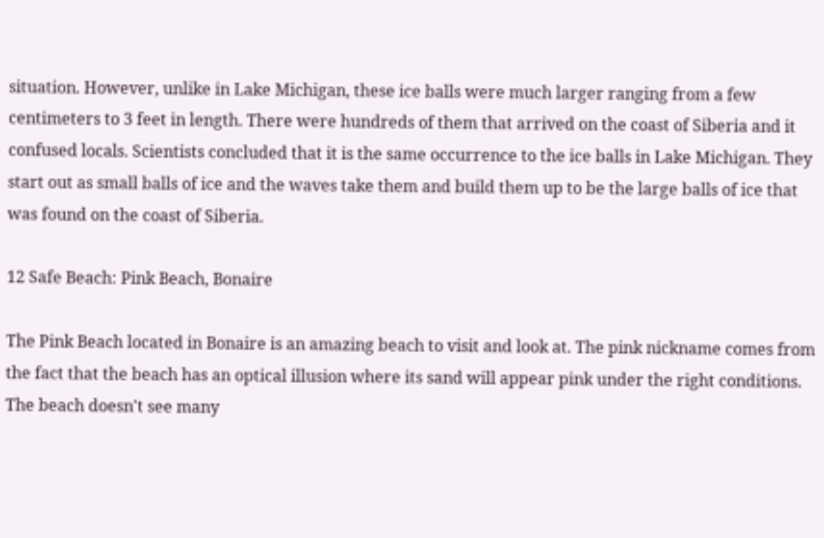situation. However, unlike in Lake Michigan, these ice balls were much larger ranging from a few centimeters to 3 feet in length. There were hundreds of them that arrived on the coast of Siberia and it confused locals. Scientists concluded that it is the same occurrence to the ice balls in Lake Michigan. They start out as small balls of ice and the waves take them and build them up to be the large balls of ice that was found on the coast of Siberia.

12 Safe Beach: Pink Beach, Bonaire

The Pink Beach located in Bonaire is an amazing beach to visit and look at. The pink nickname comes from the fact that the beach has an optical illusion where its sand will appear pink under the right conditions. The beach doesn't see many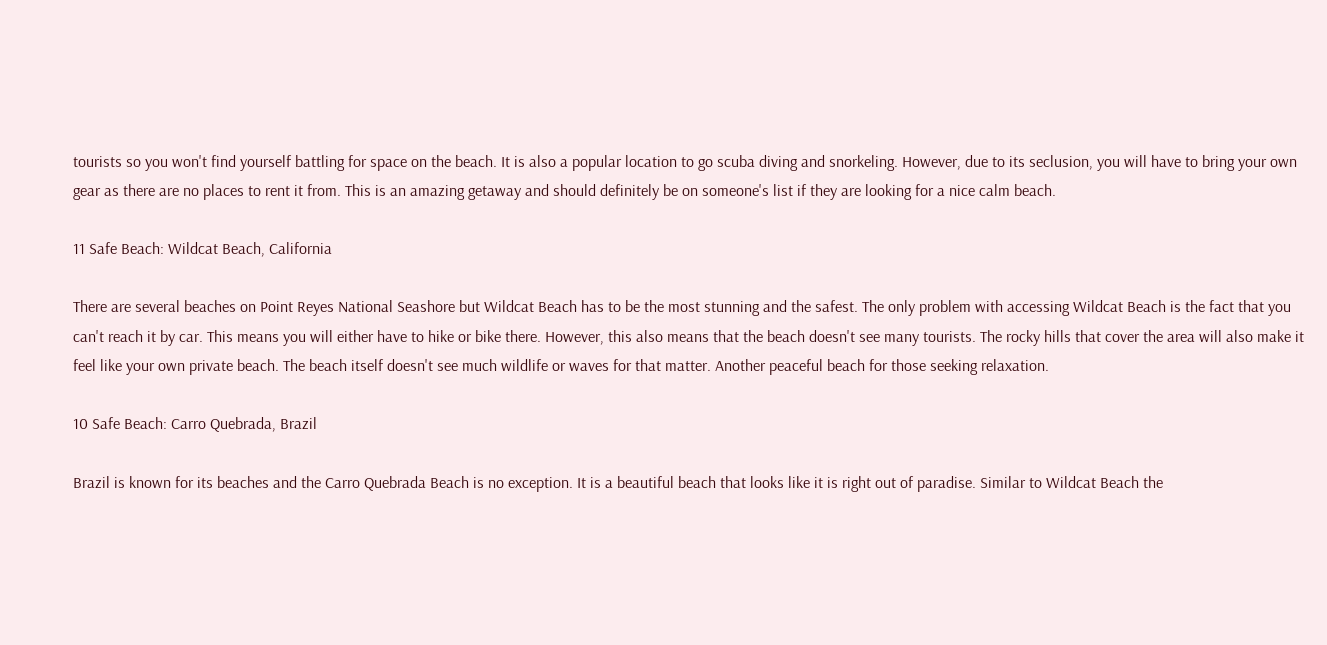tourists so you won't find yourself battling for space on the beach. It is also a popular location to go scuba diving and snorkeling. However, due to its seclusion, you will have to bring your own gear as there are no places to rent it from. This is an amazing getaway and should definitely be on someone's list if they are looking for a nice calm beach.

11 Safe Beach: Wildcat Beach, California

There are several beaches on Point Reyes National Seashore but Wildcat Beach has to be the most stunning and the safest. The only problem with accessing Wildcat Beach is the fact that you can't reach it by car. This means you will either have to hike or bike there. However, this also means that the beach doesn't see many tourists. The rocky hills that cover the area will also make it feel like your own private beach. The beach itself doesn't see much wildlife or waves for that matter. Another peaceful beach for those seeking relaxation.

10 Safe Beach: Carro Quebrada, Brazil

Brazil is known for its beaches and the Carro Quebrada Beach is no exception. It is a beautiful beach that looks like it is right out of paradise. Similar to Wildcat Beach the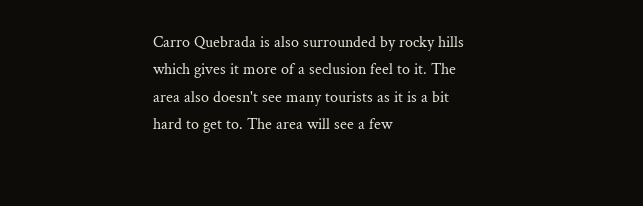Carro Quebrada is also surrounded by rocky hills which gives it more of a seclusion feel to it. The area also doesn't see many tourists as it is a bit hard to get to. The area will see a few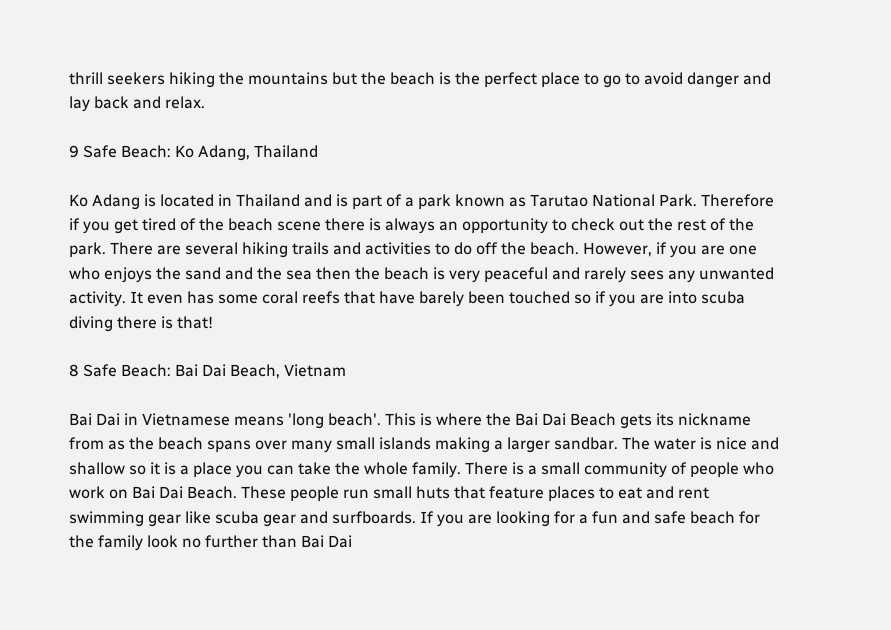thrill seekers hiking the mountains but the beach is the perfect place to go to avoid danger and lay back and relax.

9 Safe Beach: Ko Adang, Thailand

Ko Adang is located in Thailand and is part of a park known as Tarutao National Park. Therefore if you get tired of the beach scene there is always an opportunity to check out the rest of the park. There are several hiking trails and activities to do off the beach. However, if you are one who enjoys the sand and the sea then the beach is very peaceful and rarely sees any unwanted activity. It even has some coral reefs that have barely been touched so if you are into scuba diving there is that!

8 Safe Beach: Bai Dai Beach, Vietnam

Bai Dai in Vietnamese means 'long beach'. This is where the Bai Dai Beach gets its nickname from as the beach spans over many small islands making a larger sandbar. The water is nice and shallow so it is a place you can take the whole family. There is a small community of people who work on Bai Dai Beach. These people run small huts that feature places to eat and rent swimming gear like scuba gear and surfboards. If you are looking for a fun and safe beach for the family look no further than Bai Dai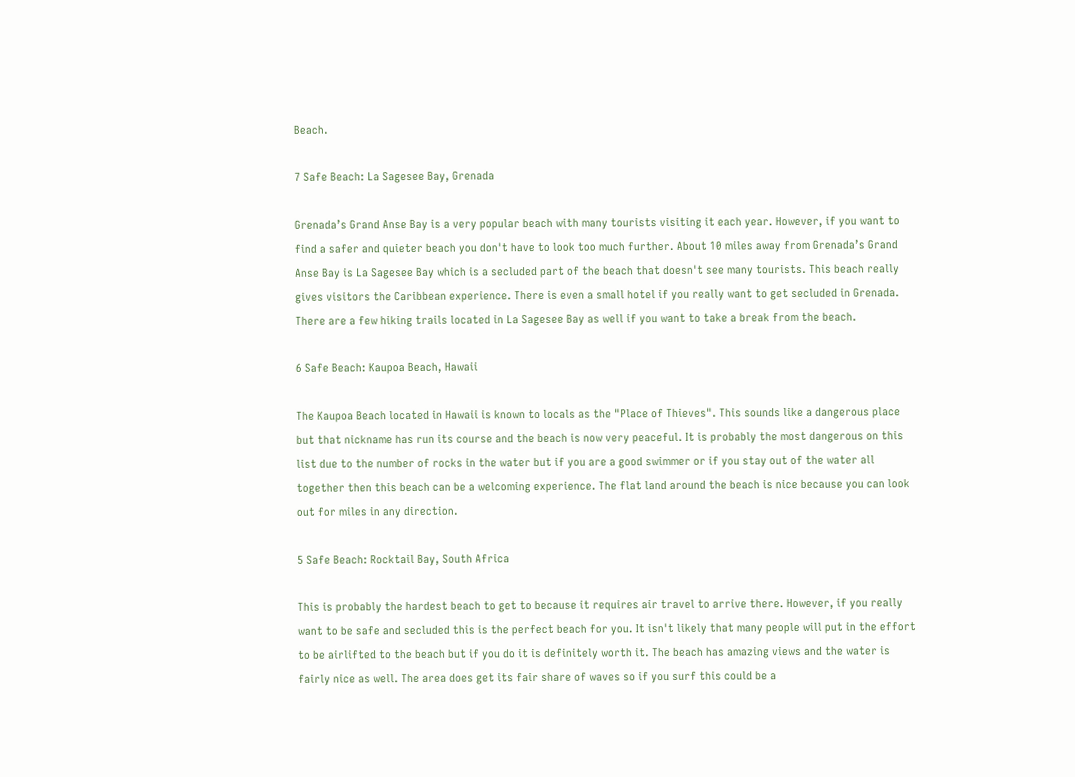Beach.

7 Safe Beach: La Sagesee Bay, Grenada

Grenada’s Grand Anse Bay is a very popular beach with many tourists visiting it each year. However, if you want to find a safer and quieter beach you don't have to look too much further. About 10 miles away from Grenada’s Grand Anse Bay is La Sagesee Bay which is a secluded part of the beach that doesn't see many tourists. This beach really gives visitors the Caribbean experience. There is even a small hotel if you really want to get secluded in Grenada. There are a few hiking trails located in La Sagesee Bay as well if you want to take a break from the beach.

6 Safe Beach: Kaupoa Beach, Hawaii

The Kaupoa Beach located in Hawaii is known to locals as the "Place of Thieves". This sounds like a dangerous place but that nickname has run its course and the beach is now very peaceful. It is probably the most dangerous on this list due to the number of rocks in the water but if you are a good swimmer or if you stay out of the water all together then this beach can be a welcoming experience. The flat land around the beach is nice because you can look out for miles in any direction.

5 Safe Beach: Rocktail Bay, South Africa

This is probably the hardest beach to get to because it requires air travel to arrive there. However, if you really want to be safe and secluded this is the perfect beach for you. It isn't likely that many people will put in the effort to be airlifted to the beach but if you do it is definitely worth it. The beach has amazing views and the water is fairly nice as well. The area does get its fair share of waves so if you surf this could be a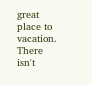great place to vacation. There isn't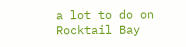a lot to do on Rocktail Bay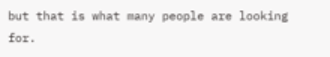but that is what many people are looking for.